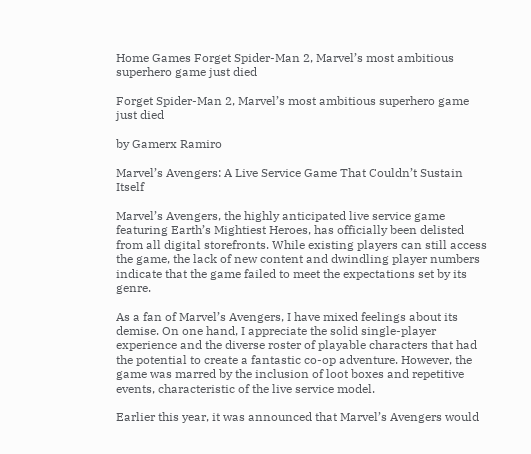Home Games Forget Spider-Man 2, Marvel’s most ambitious superhero game just died

Forget Spider-Man 2, Marvel’s most ambitious superhero game just died

by Gamerx Ramiro

Marvel’s Avengers: A Live Service Game That Couldn’t Sustain Itself

Marvel’s Avengers, the highly anticipated live service game featuring Earth’s Mightiest Heroes, has officially been delisted from all digital storefronts. While existing players can still access the game, the lack of new content and dwindling player numbers indicate that the game failed to meet the expectations set by its genre.

As a fan of Marvel’s Avengers, I have mixed feelings about its demise. On one hand, I appreciate the solid single-player experience and the diverse roster of playable characters that had the potential to create a fantastic co-op adventure. However, the game was marred by the inclusion of loot boxes and repetitive events, characteristic of the live service model.

Earlier this year, it was announced that Marvel’s Avengers would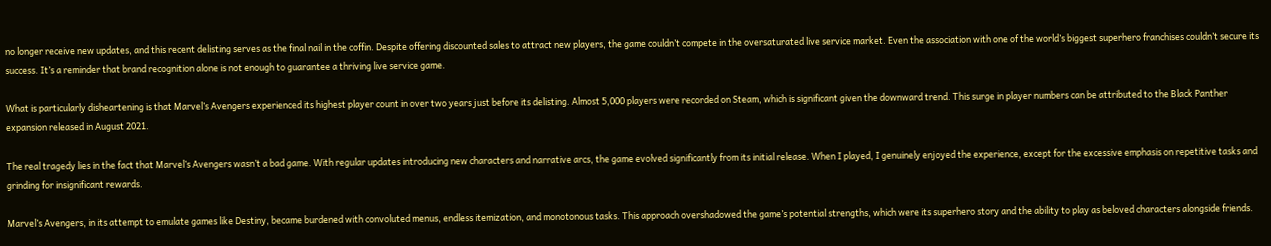no longer receive new updates, and this recent delisting serves as the final nail in the coffin. Despite offering discounted sales to attract new players, the game couldn’t compete in the oversaturated live service market. Even the association with one of the world’s biggest superhero franchises couldn’t secure its success. It’s a reminder that brand recognition alone is not enough to guarantee a thriving live service game.

What is particularly disheartening is that Marvel’s Avengers experienced its highest player count in over two years just before its delisting. Almost 5,000 players were recorded on Steam, which is significant given the downward trend. This surge in player numbers can be attributed to the Black Panther expansion released in August 2021.

The real tragedy lies in the fact that Marvel’s Avengers wasn’t a bad game. With regular updates introducing new characters and narrative arcs, the game evolved significantly from its initial release. When I played, I genuinely enjoyed the experience, except for the excessive emphasis on repetitive tasks and grinding for insignificant rewards.

Marvel’s Avengers, in its attempt to emulate games like Destiny, became burdened with convoluted menus, endless itemization, and monotonous tasks. This approach overshadowed the game’s potential strengths, which were its superhero story and the ability to play as beloved characters alongside friends.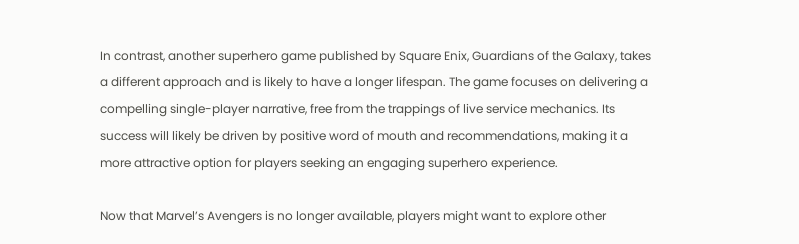In contrast, another superhero game published by Square Enix, Guardians of the Galaxy, takes a different approach and is likely to have a longer lifespan. The game focuses on delivering a compelling single-player narrative, free from the trappings of live service mechanics. Its success will likely be driven by positive word of mouth and recommendations, making it a more attractive option for players seeking an engaging superhero experience.

Now that Marvel’s Avengers is no longer available, players might want to explore other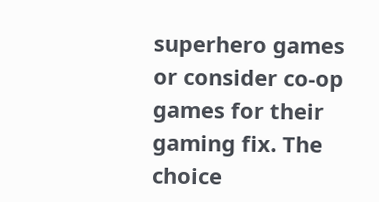superhero games or consider co-op games for their gaming fix. The choice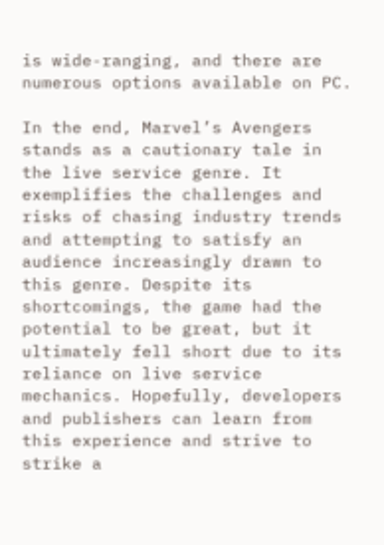is wide-ranging, and there are numerous options available on PC.

In the end, Marvel’s Avengers stands as a cautionary tale in the live service genre. It exemplifies the challenges and risks of chasing industry trends and attempting to satisfy an audience increasingly drawn to this genre. Despite its shortcomings, the game had the potential to be great, but it ultimately fell short due to its reliance on live service mechanics. Hopefully, developers and publishers can learn from this experience and strive to strike a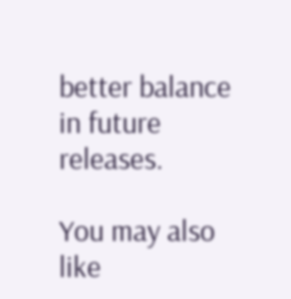better balance in future releases.

You may also like